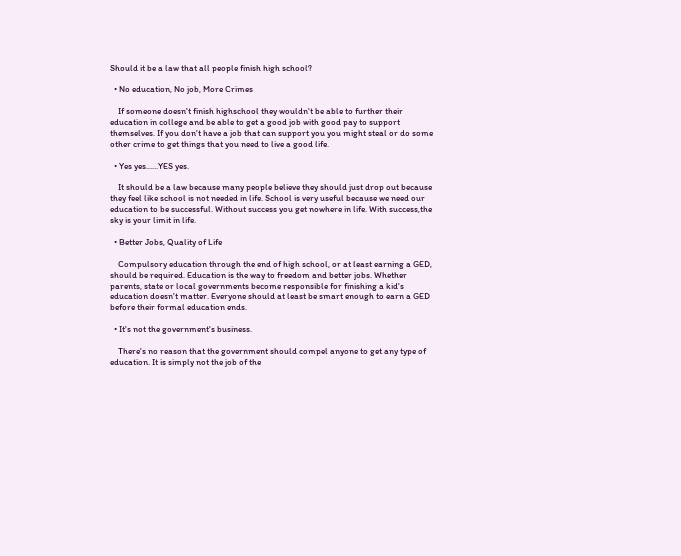Should it be a law that all people finish high school?

  • No education, No job, More Crimes

    If someone doesn't finish highschool they wouldn't be able to further their education in college and be able to get a good job with good pay to support themselves. If you don't have a job that can support you you might steal or do some other crime to get things that you need to live a good life.

  • Yes yes......YES yes.

    It should be a law because many people believe they should just drop out because they feel like school is not needed in life. School is very useful because we need our education to be successful. Without success you get nowhere in life. With success,the sky is your limit in life.

  • Better Jobs, Quality of Life

    Compulsory education through the end of high school, or at least earning a GED, should be required. Education is the way to freedom and better jobs. Whether parents, state or local governments become responsible for finishing a kid's education doesn't matter. Everyone should at least be smart enough to earn a GED before their formal education ends.

  • It's not the government's business.

    There's no reason that the government should compel anyone to get any type of education. It is simply not the job of the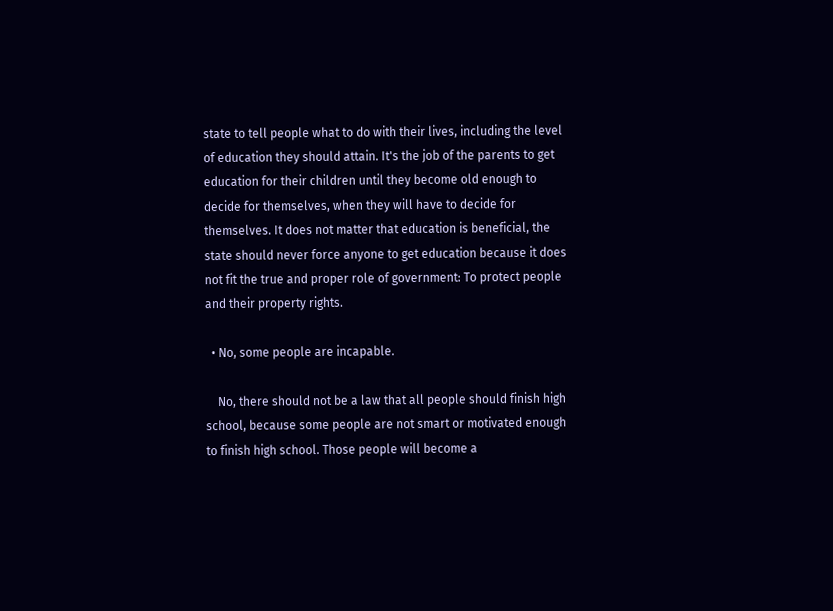state to tell people what to do with their lives, including the level of education they should attain. It's the job of the parents to get education for their children until they become old enough to decide for themselves, when they will have to decide for themselves. It does not matter that education is beneficial, the state should never force anyone to get education because it does not fit the true and proper role of government: To protect people and their property rights.

  • No, some people are incapable.

    No, there should not be a law that all people should finish high school, because some people are not smart or motivated enough to finish high school. Those people will become a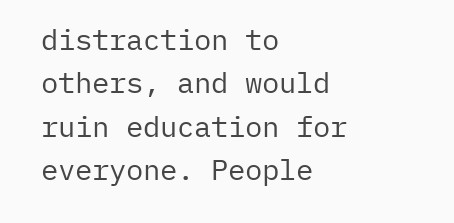distraction to others, and would ruin education for everyone. People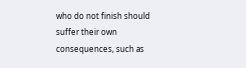who do not finish should suffer their own consequences, such as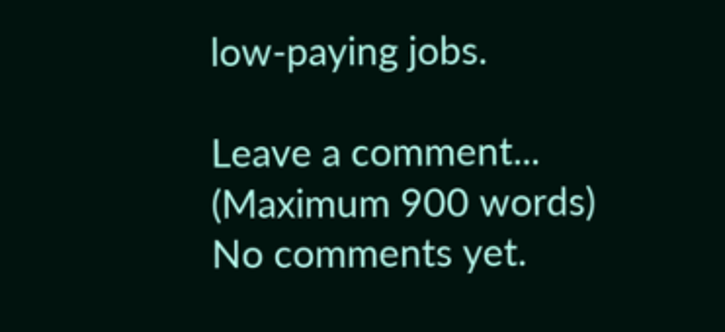low-paying jobs.

Leave a comment...
(Maximum 900 words)
No comments yet.